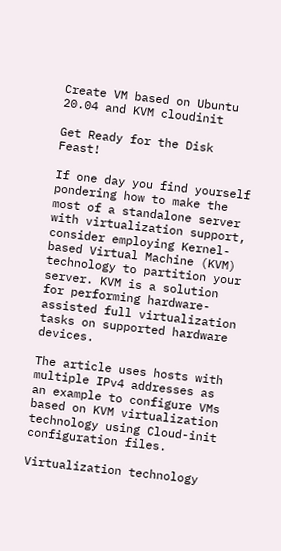Create VM based on Ubuntu 20.04 and KVM cloudinit

Get Ready for the Disk Feast!

If one day you find yourself pondering how to make the most of a standalone server with virtualization support, consider employing Kernel-based Virtual Machine (KVM) technology to partition your server. KVM is a solution for performing hardware-assisted full virtualization tasks on supported hardware devices.

The article uses hosts with multiple IPv4 addresses as an example to configure VMs based on KVM virtualization technology using Cloud-init configuration files.

Virtualization technology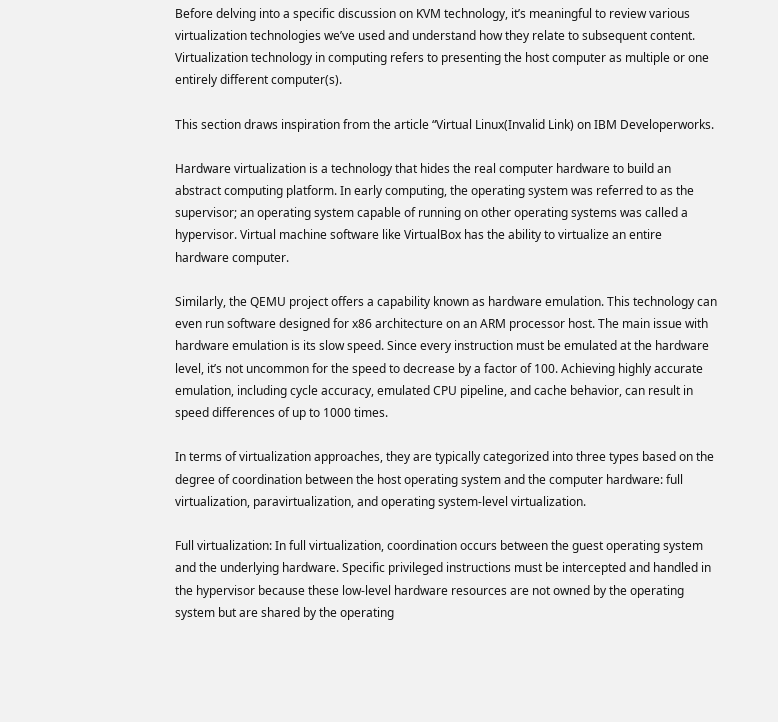Before delving into a specific discussion on KVM technology, it’s meaningful to review various virtualization technologies we’ve used and understand how they relate to subsequent content. Virtualization technology in computing refers to presenting the host computer as multiple or one entirely different computer(s).

This section draws inspiration from the article “Virtual Linux(Invalid Link) on IBM Developerworks.

Hardware virtualization is a technology that hides the real computer hardware to build an abstract computing platform. In early computing, the operating system was referred to as the supervisor; an operating system capable of running on other operating systems was called a hypervisor. Virtual machine software like VirtualBox has the ability to virtualize an entire hardware computer.

Similarly, the QEMU project offers a capability known as hardware emulation. This technology can even run software designed for x86 architecture on an ARM processor host. The main issue with hardware emulation is its slow speed. Since every instruction must be emulated at the hardware level, it’s not uncommon for the speed to decrease by a factor of 100. Achieving highly accurate emulation, including cycle accuracy, emulated CPU pipeline, and cache behavior, can result in speed differences of up to 1000 times.

In terms of virtualization approaches, they are typically categorized into three types based on the degree of coordination between the host operating system and the computer hardware: full virtualization, paravirtualization, and operating system-level virtualization.

Full virtualization: In full virtualization, coordination occurs between the guest operating system and the underlying hardware. Specific privileged instructions must be intercepted and handled in the hypervisor because these low-level hardware resources are not owned by the operating system but are shared by the operating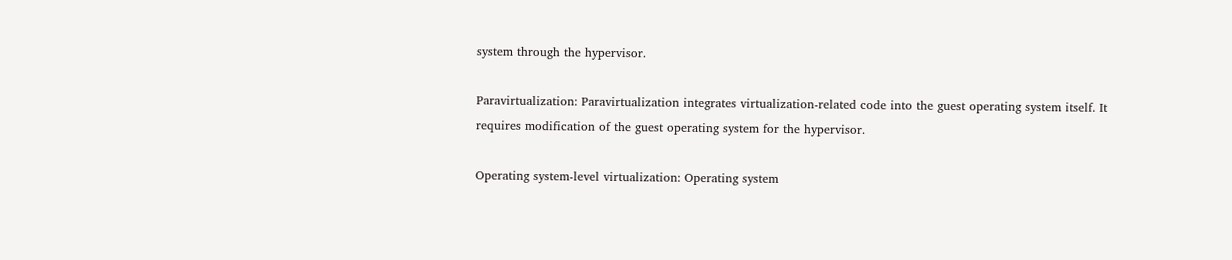system through the hypervisor.

Paravirtualization: Paravirtualization integrates virtualization-related code into the guest operating system itself. It requires modification of the guest operating system for the hypervisor.

Operating system-level virtualization: Operating system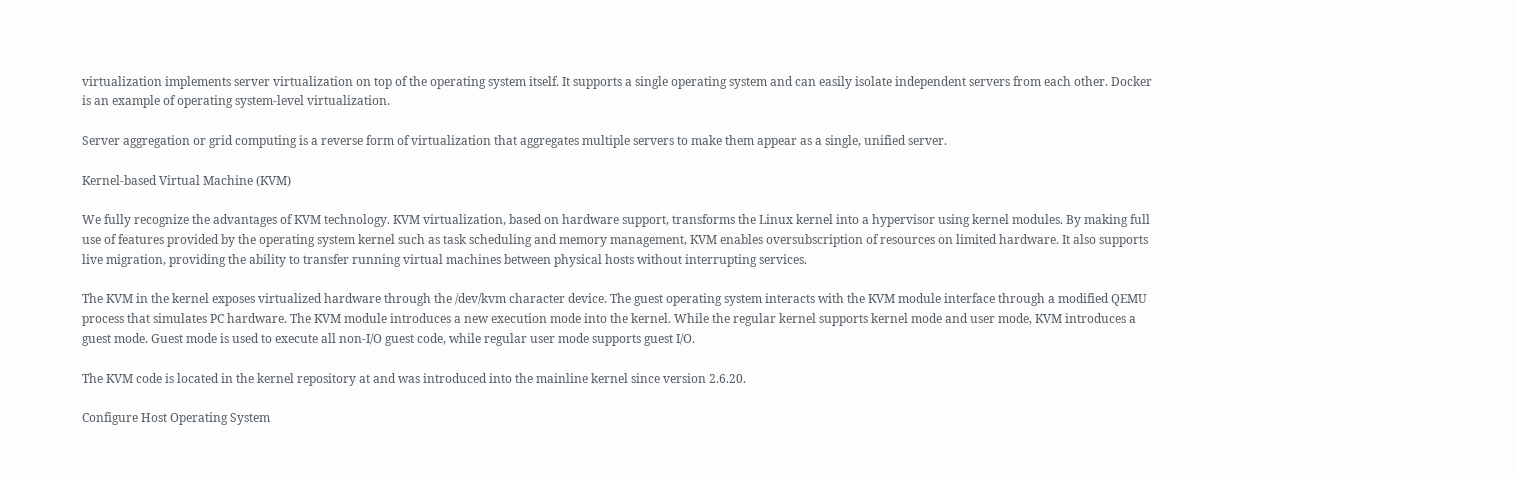virtualization implements server virtualization on top of the operating system itself. It supports a single operating system and can easily isolate independent servers from each other. Docker is an example of operating system-level virtualization.

Server aggregation or grid computing is a reverse form of virtualization that aggregates multiple servers to make them appear as a single, unified server.

Kernel-based Virtual Machine (KVM)

We fully recognize the advantages of KVM technology. KVM virtualization, based on hardware support, transforms the Linux kernel into a hypervisor using kernel modules. By making full use of features provided by the operating system kernel such as task scheduling and memory management, KVM enables oversubscription of resources on limited hardware. It also supports live migration, providing the ability to transfer running virtual machines between physical hosts without interrupting services.

The KVM in the kernel exposes virtualized hardware through the /dev/kvm character device. The guest operating system interacts with the KVM module interface through a modified QEMU process that simulates PC hardware. The KVM module introduces a new execution mode into the kernel. While the regular kernel supports kernel mode and user mode, KVM introduces a guest mode. Guest mode is used to execute all non-I/O guest code, while regular user mode supports guest I/O.

The KVM code is located in the kernel repository at and was introduced into the mainline kernel since version 2.6.20.

Configure Host Operating System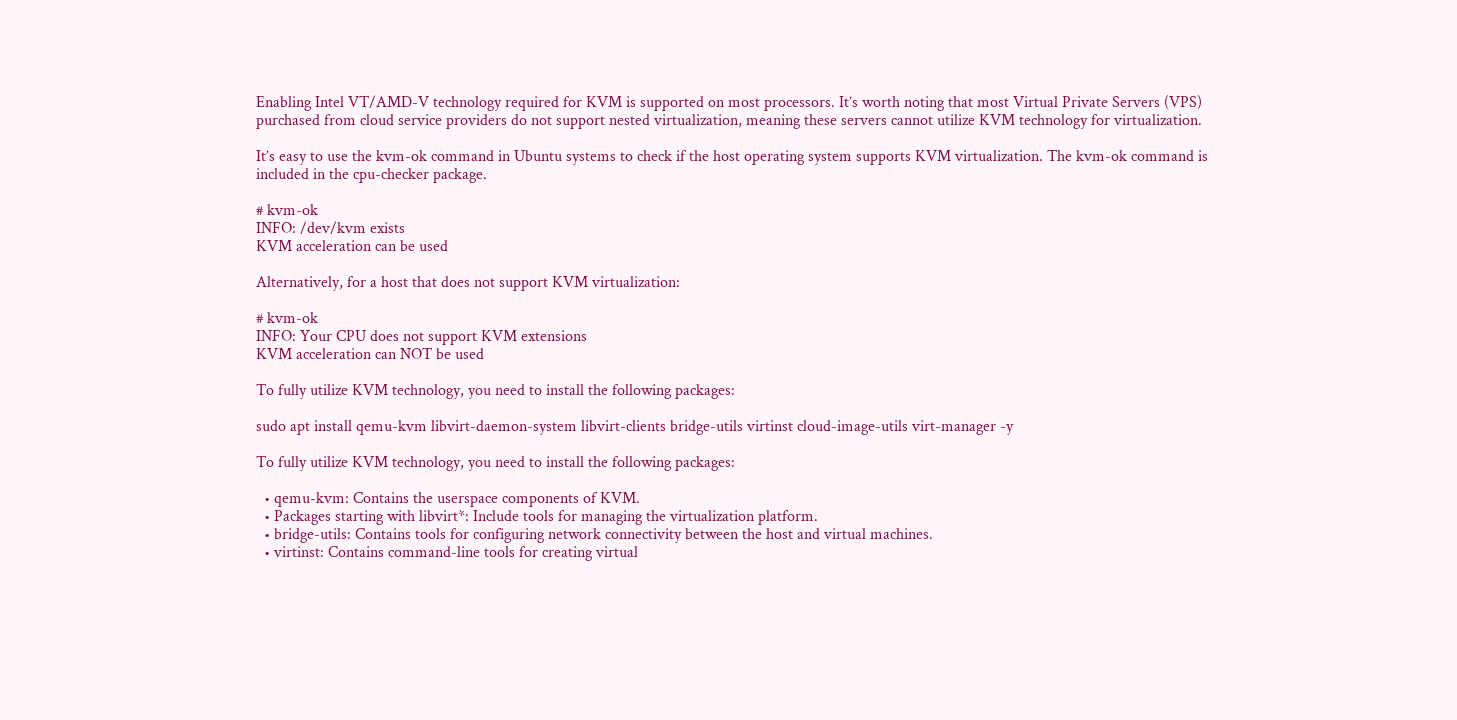Enabling Intel VT/AMD-V technology required for KVM is supported on most processors. It’s worth noting that most Virtual Private Servers (VPS) purchased from cloud service providers do not support nested virtualization, meaning these servers cannot utilize KVM technology for virtualization.

It’s easy to use the kvm-ok command in Ubuntu systems to check if the host operating system supports KVM virtualization. The kvm-ok command is included in the cpu-checker package.

# kvm-ok
INFO: /dev/kvm exists
KVM acceleration can be used

Alternatively, for a host that does not support KVM virtualization:

# kvm-ok
INFO: Your CPU does not support KVM extensions
KVM acceleration can NOT be used

To fully utilize KVM technology, you need to install the following packages:

sudo apt install qemu-kvm libvirt-daemon-system libvirt-clients bridge-utils virtinst cloud-image-utils virt-manager -y

To fully utilize KVM technology, you need to install the following packages:

  • qemu-kvm: Contains the userspace components of KVM.
  • Packages starting with libvirt*: Include tools for managing the virtualization platform.
  • bridge-utils: Contains tools for configuring network connectivity between the host and virtual machines.
  • virtinst: Contains command-line tools for creating virtual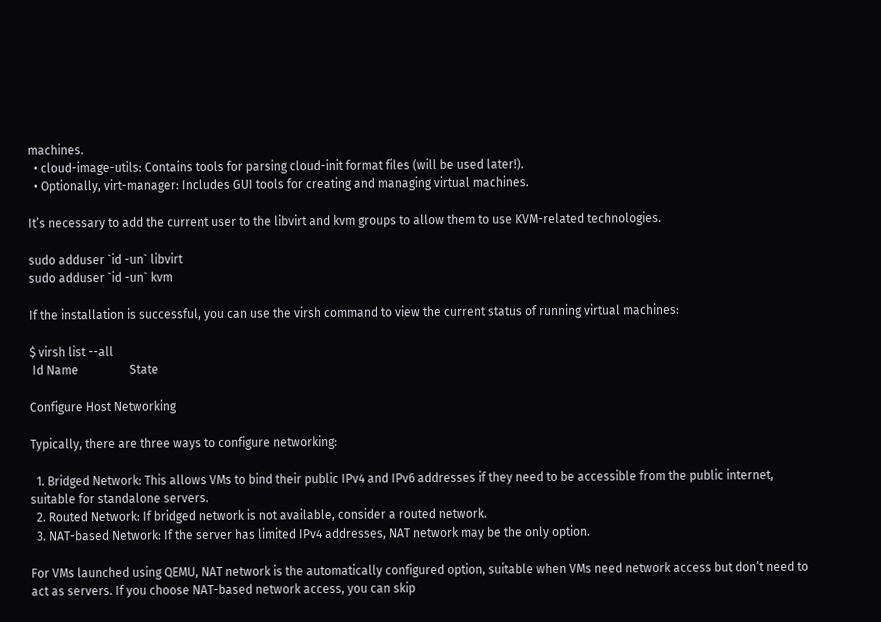machines.
  • cloud-image-utils: Contains tools for parsing cloud-init format files (will be used later!).
  • Optionally, virt-manager: Includes GUI tools for creating and managing virtual machines.

It’s necessary to add the current user to the libvirt and kvm groups to allow them to use KVM-related technologies.

sudo adduser `id -un` libvirt
sudo adduser `id -un` kvm

If the installation is successful, you can use the virsh command to view the current status of running virtual machines:

$ virsh list --all
 Id Name                 State

Configure Host Networking

Typically, there are three ways to configure networking:

  1. Bridged Network: This allows VMs to bind their public IPv4 and IPv6 addresses if they need to be accessible from the public internet, suitable for standalone servers.
  2. Routed Network: If bridged network is not available, consider a routed network.
  3. NAT-based Network: If the server has limited IPv4 addresses, NAT network may be the only option.

For VMs launched using QEMU, NAT network is the automatically configured option, suitable when VMs need network access but don’t need to act as servers. If you choose NAT-based network access, you can skip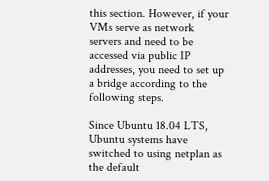this section. However, if your VMs serve as network servers and need to be accessed via public IP addresses, you need to set up a bridge according to the following steps.

Since Ubuntu 18.04 LTS, Ubuntu systems have switched to using netplan as the default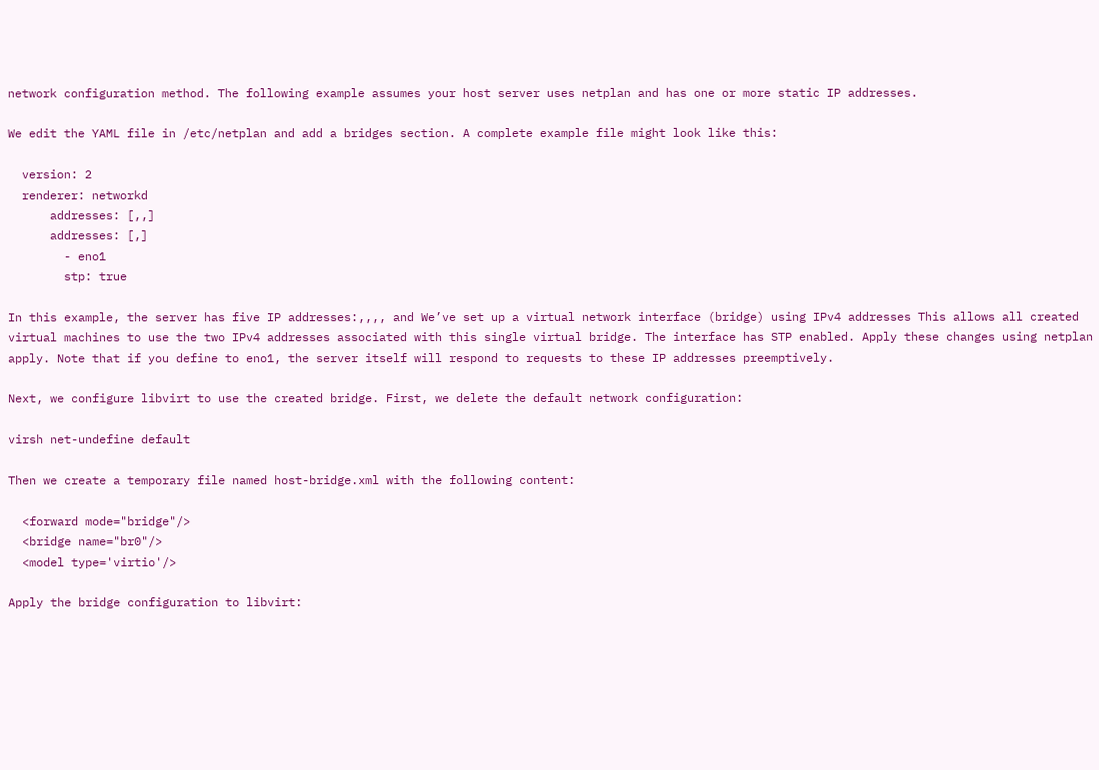network configuration method. The following example assumes your host server uses netplan and has one or more static IP addresses.

We edit the YAML file in /etc/netplan and add a bridges section. A complete example file might look like this:

  version: 2
  renderer: networkd
      addresses: [,,]
      addresses: [,]
        - eno1
        stp: true

In this example, the server has five IP addresses:,,,, and We’ve set up a virtual network interface (bridge) using IPv4 addresses This allows all created virtual machines to use the two IPv4 addresses associated with this single virtual bridge. The interface has STP enabled. Apply these changes using netplan apply. Note that if you define to eno1, the server itself will respond to requests to these IP addresses preemptively.

Next, we configure libvirt to use the created bridge. First, we delete the default network configuration:

virsh net-undefine default

Then we create a temporary file named host-bridge.xml with the following content:

  <forward mode="bridge"/>
  <bridge name="br0"/>
  <model type='virtio'/>

Apply the bridge configuration to libvirt: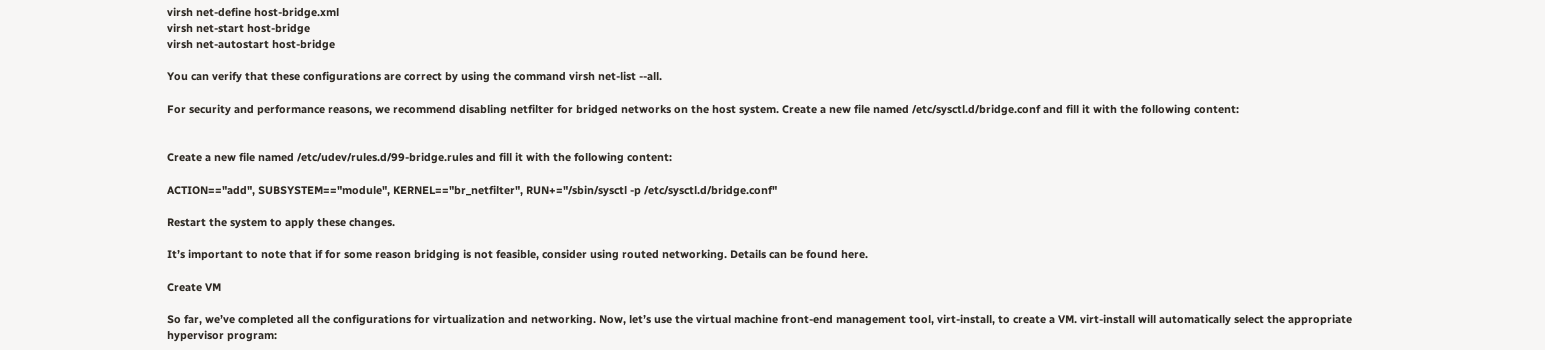virsh net-define host-bridge.xml
virsh net-start host-bridge
virsh net-autostart host-bridge

You can verify that these configurations are correct by using the command virsh net-list --all.

For security and performance reasons, we recommend disabling netfilter for bridged networks on the host system. Create a new file named /etc/sysctl.d/bridge.conf and fill it with the following content:


Create a new file named /etc/udev/rules.d/99-bridge.rules and fill it with the following content:

ACTION=="add", SUBSYSTEM=="module", KERNEL=="br_netfilter", RUN+="/sbin/sysctl -p /etc/sysctl.d/bridge.conf"

Restart the system to apply these changes.

It’s important to note that if for some reason bridging is not feasible, consider using routed networking. Details can be found here.

Create VM

So far, we’ve completed all the configurations for virtualization and networking. Now, let’s use the virtual machine front-end management tool, virt-install, to create a VM. virt-install will automatically select the appropriate hypervisor program: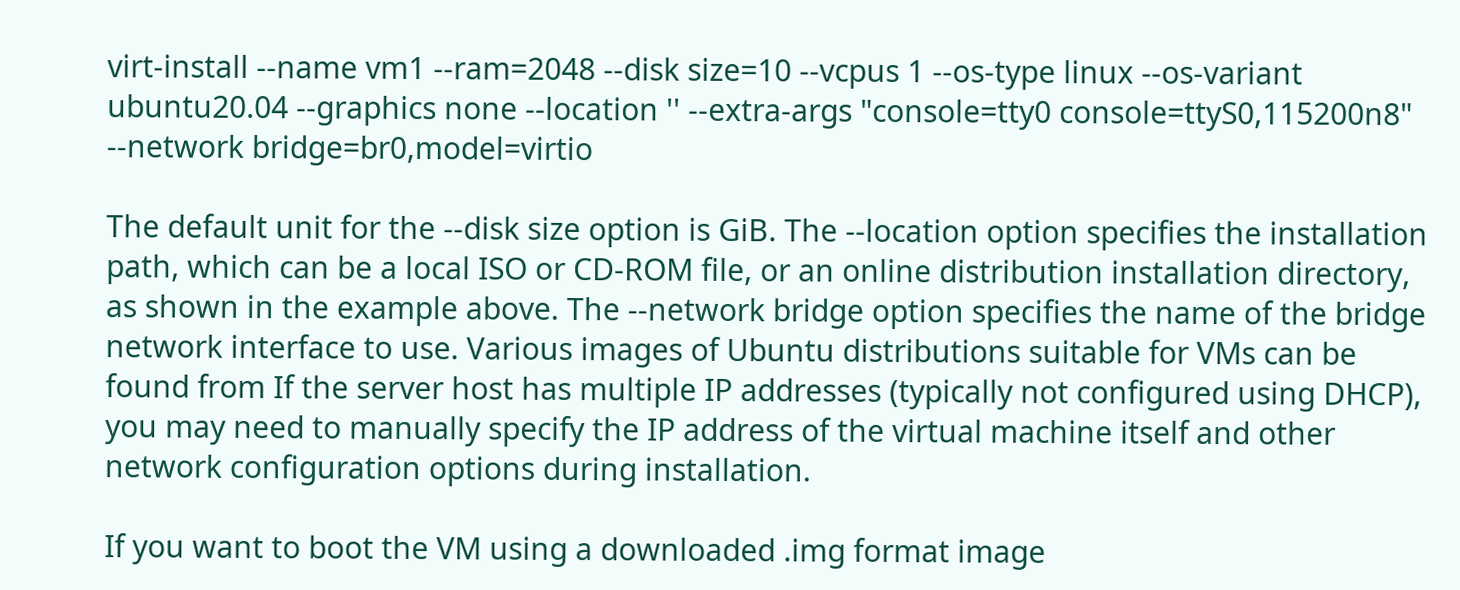virt-install --name vm1 --ram=2048 --disk size=10 --vcpus 1 --os-type linux --os-variant ubuntu20.04 --graphics none --location '' --extra-args "console=tty0 console=ttyS0,115200n8" --network bridge=br0,model=virtio

The default unit for the --disk size option is GiB. The --location option specifies the installation path, which can be a local ISO or CD-ROM file, or an online distribution installation directory, as shown in the example above. The --network bridge option specifies the name of the bridge network interface to use. Various images of Ubuntu distributions suitable for VMs can be found from If the server host has multiple IP addresses (typically not configured using DHCP), you may need to manually specify the IP address of the virtual machine itself and other network configuration options during installation.

If you want to boot the VM using a downloaded .img format image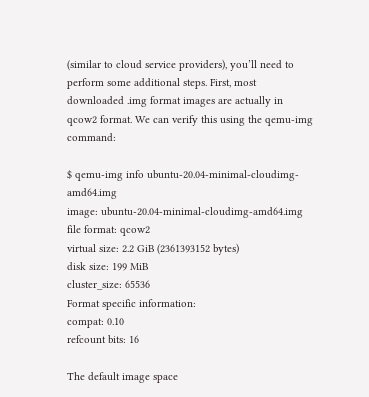(similar to cloud service providers), you’ll need to perform some additional steps. First, most downloaded .img format images are actually in qcow2 format. We can verify this using the qemu-img command:

$ qemu-img info ubuntu-20.04-minimal-cloudimg-amd64.img
image: ubuntu-20.04-minimal-cloudimg-amd64.img
file format: qcow2
virtual size: 2.2 GiB (2361393152 bytes)
disk size: 199 MiB
cluster_size: 65536
Format specific information:
compat: 0.10
refcount bits: 16

The default image space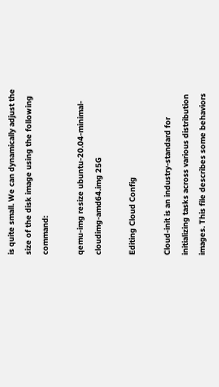is quite small. We can dynamically adjust the size of the disk image using the following command:

qemu-img resize ubuntu-20.04-minimal-cloudimg-amd64.img 25G

Editing Cloud Config

Cloud-init is an industry-standard for initializing tasks across various distribution images. This file describes some behaviors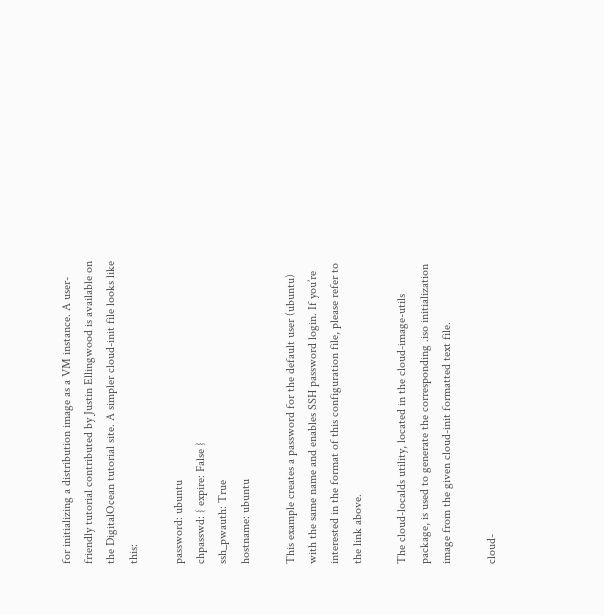for initializing a distribution image as a VM instance. A user-friendly tutorial contributed by Justin Ellingwood is available on the DigitalOcean tutorial site. A simpler cloud-init file looks like this:

password: ubuntu
chpasswd: { expire: False }
ssh_pwauth: True
hostname: ubuntu

This example creates a password for the default user (ubuntu) with the same name and enables SSH password login. If you’re interested in the format of this configuration file, please refer to the link above.

The cloud-localds utility, located in the cloud-image-utils package, is used to generate the corresponding .iso initialization image from the given cloud-init formatted text file.

cloud-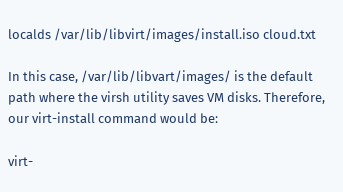localds /var/lib/libvirt/images/install.iso cloud.txt

In this case, /var/lib/libvart/images/ is the default path where the virsh utility saves VM disks. Therefore, our virt-install command would be:

virt-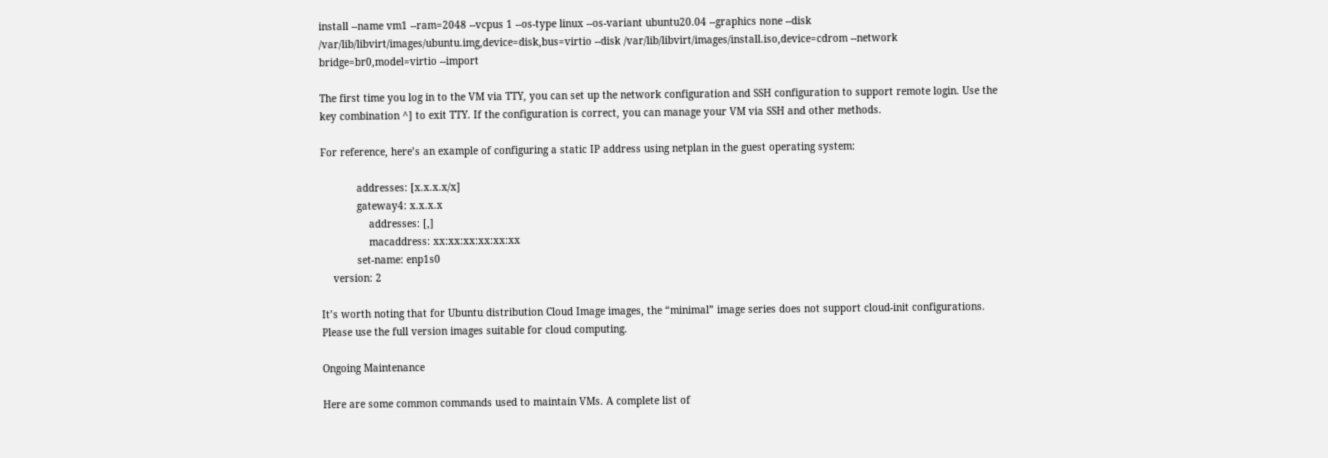install --name vm1 --ram=2048 --vcpus 1 --os-type linux --os-variant ubuntu20.04 --graphics none --disk /var/lib/libvirt/images/ubuntu.img,device=disk,bus=virtio --disk /var/lib/libvirt/images/install.iso,device=cdrom --network bridge=br0,model=virtio --import

The first time you log in to the VM via TTY, you can set up the network configuration and SSH configuration to support remote login. Use the key combination ^] to exit TTY. If the configuration is correct, you can manage your VM via SSH and other methods.

For reference, here’s an example of configuring a static IP address using netplan in the guest operating system:

            addresses: [x.x.x.x/x]
            gateway4: x.x.x.x
                addresses: [,]
                macaddress: xx:xx:xx:xx:xx:xx
            set-name: enp1s0
    version: 2

It’s worth noting that for Ubuntu distribution Cloud Image images, the “minimal” image series does not support cloud-init configurations. Please use the full version images suitable for cloud computing.

Ongoing Maintenance

Here are some common commands used to maintain VMs. A complete list of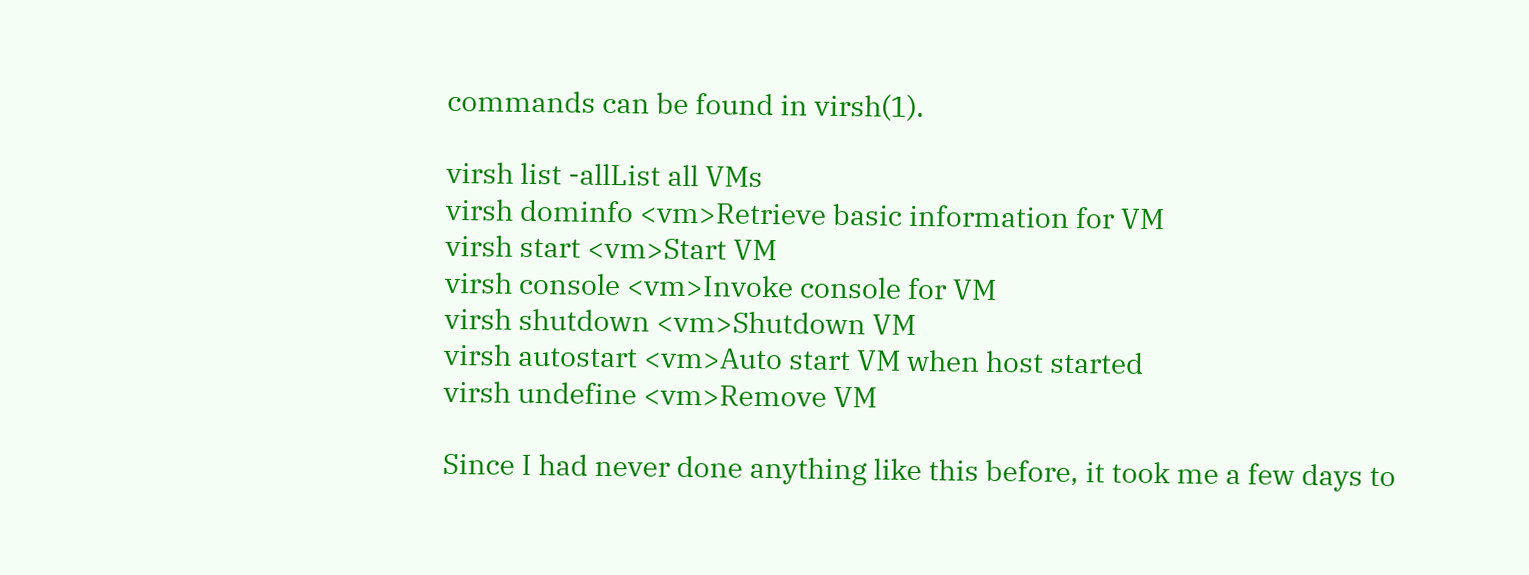commands can be found in virsh(1).

virsh list -allList all VMs
virsh dominfo <vm>Retrieve basic information for VM
virsh start <vm>Start VM
virsh console <vm>Invoke console for VM
virsh shutdown <vm>Shutdown VM
virsh autostart <vm>Auto start VM when host started
virsh undefine <vm>Remove VM

Since I had never done anything like this before, it took me a few days to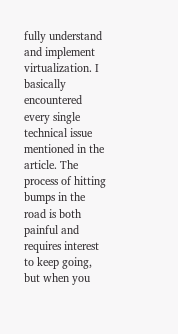fully understand and implement virtualization. I basically encountered every single technical issue mentioned in the article. The process of hitting bumps in the road is both painful and requires interest to keep going, but when you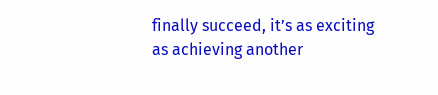finally succeed, it’s as exciting as achieving another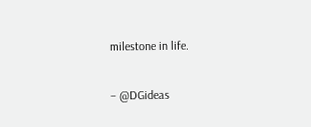milestone in life.

– @DGideas